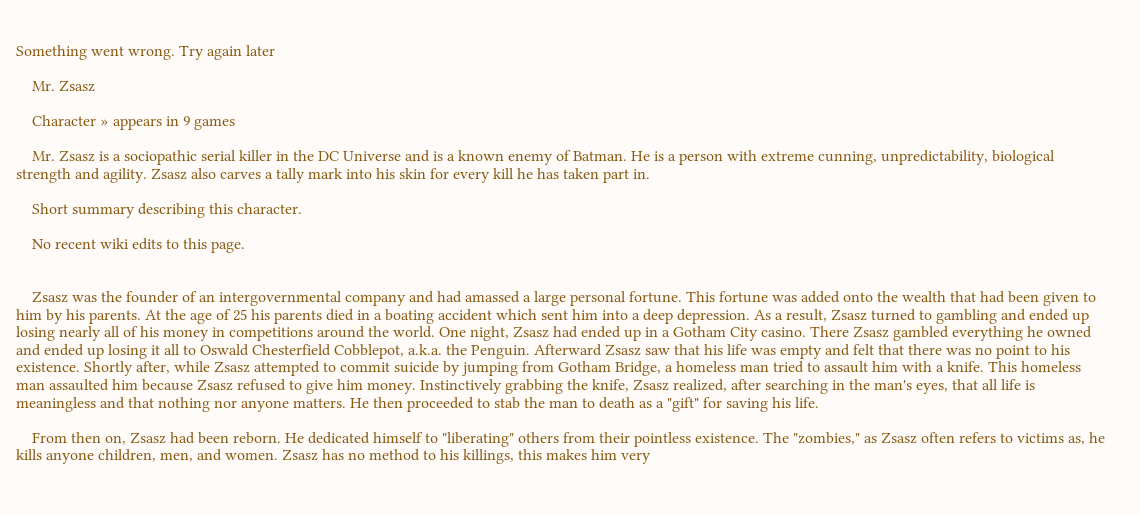Something went wrong. Try again later

    Mr. Zsasz

    Character » appears in 9 games

    Mr. Zsasz is a sociopathic serial killer in the DC Universe and is a known enemy of Batman. He is a person with extreme cunning, unpredictability, biological strength and agility. Zsasz also carves a tally mark into his skin for every kill he has taken part in.

    Short summary describing this character.

    No recent wiki edits to this page.


    Zsasz was the founder of an intergovernmental company and had amassed a large personal fortune. This fortune was added onto the wealth that had been given to him by his parents. At the age of 25 his parents died in a boating accident which sent him into a deep depression. As a result, Zsasz turned to gambling and ended up losing nearly all of his money in competitions around the world. One night, Zsasz had ended up in a Gotham City casino. There Zsasz gambled everything he owned and ended up losing it all to Oswald Chesterfield Cobblepot, a.k.a. the Penguin. Afterward Zsasz saw that his life was empty and felt that there was no point to his existence. Shortly after, while Zsasz attempted to commit suicide by jumping from Gotham Bridge, a homeless man tried to assault him with a knife. This homeless man assaulted him because Zsasz refused to give him money. Instinctively grabbing the knife, Zsasz realized, after searching in the man's eyes, that all life is meaningless and that nothing nor anyone matters. He then proceeded to stab the man to death as a "gift" for saving his life.

    From then on, Zsasz had been reborn. He dedicated himself to "liberating" others from their pointless existence. The "zombies," as Zsasz often refers to victims as, he kills anyone children, men, and women. Zsasz has no method to his killings, this makes him very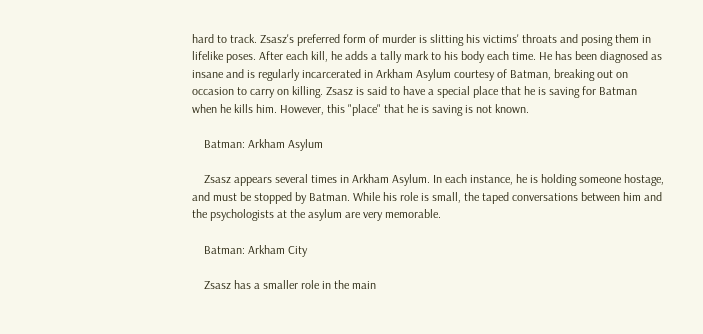hard to track. Zsasz's preferred form of murder is slitting his victims' throats and posing them in lifelike poses. After each kill, he adds a tally mark to his body each time. He has been diagnosed as insane and is regularly incarcerated in Arkham Asylum courtesy of Batman, breaking out on occasion to carry on killing. Zsasz is said to have a special place that he is saving for Batman when he kills him. However, this "place" that he is saving is not known.

    Batman: Arkham Asylum

    Zsasz appears several times in Arkham Asylum. In each instance, he is holding someone hostage, and must be stopped by Batman. While his role is small, the taped conversations between him and the psychologists at the asylum are very memorable.

    Batman: Arkham City

    Zsasz has a smaller role in the main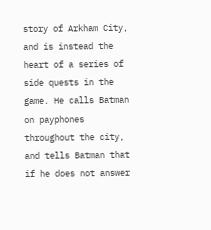story of Arkham City, and is instead the heart of a series of side quests in the game. He calls Batman on payphones throughout the city, and tells Batman that if he does not answer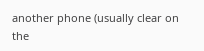another phone (usually clear on the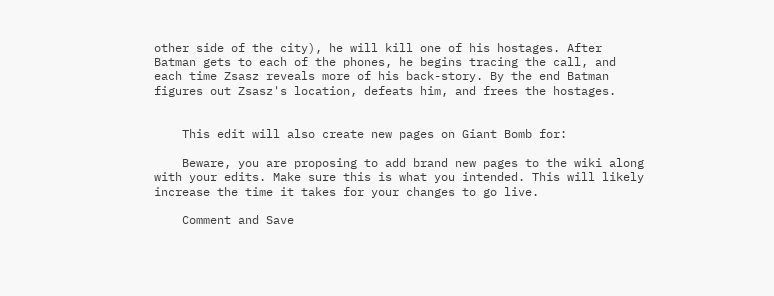other side of the city), he will kill one of his hostages. After Batman gets to each of the phones, he begins tracing the call, and each time Zsasz reveals more of his back-story. By the end Batman figures out Zsasz's location, defeats him, and frees the hostages.


    This edit will also create new pages on Giant Bomb for:

    Beware, you are proposing to add brand new pages to the wiki along with your edits. Make sure this is what you intended. This will likely increase the time it takes for your changes to go live.

    Comment and Save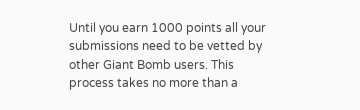Until you earn 1000 points all your submissions need to be vetted by other Giant Bomb users. This process takes no more than a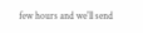few hours and we'll send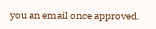you an email once approved.